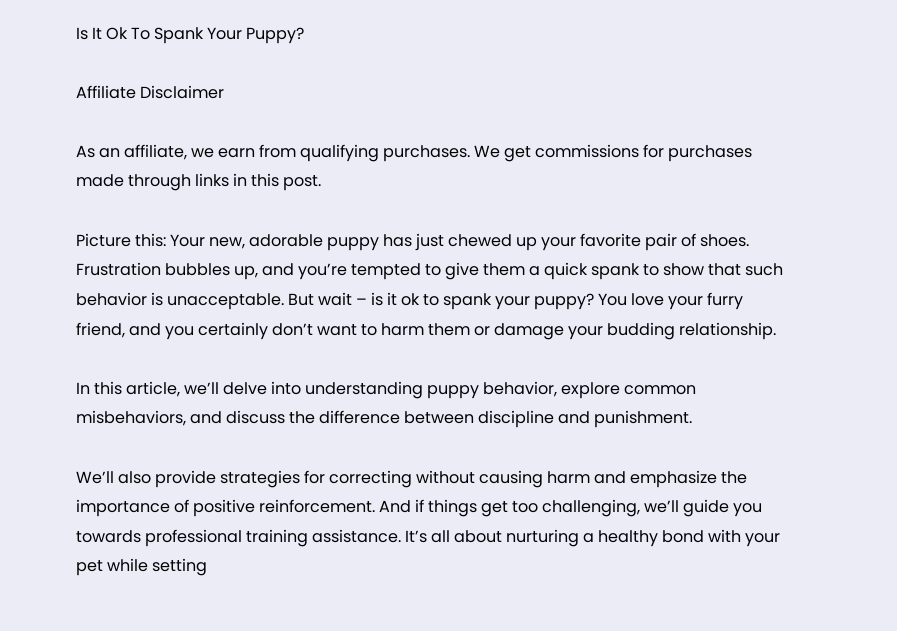Is It Ok To Spank Your Puppy?

Affiliate Disclaimer

As an affiliate, we earn from qualifying purchases. We get commissions for purchases made through links in this post.

Picture this: Your new, adorable puppy has just chewed up your favorite pair of shoes. Frustration bubbles up, and you’re tempted to give them a quick spank to show that such behavior is unacceptable. But wait – is it ok to spank your puppy? You love your furry friend, and you certainly don’t want to harm them or damage your budding relationship.

In this article, we’ll delve into understanding puppy behavior, explore common misbehaviors, and discuss the difference between discipline and punishment.

We’ll also provide strategies for correcting without causing harm and emphasize the importance of positive reinforcement. And if things get too challenging, we’ll guide you towards professional training assistance. It’s all about nurturing a healthy bond with your pet while setting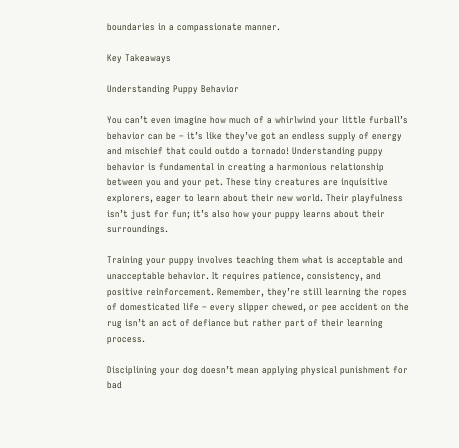boundaries in a compassionate manner.

Key Takeaways

Understanding Puppy Behavior

You can’t even imagine how much of a whirlwind your little furball’s behavior can be – it’s like they’ve got an endless supply of energy and mischief that could outdo a tornado! Understanding puppy behavior is fundamental in creating a harmonious relationship between you and your pet. These tiny creatures are inquisitive explorers, eager to learn about their new world. Their playfulness isn’t just for fun; it’s also how your puppy learns about their surroundings.

Training your puppy involves teaching them what is acceptable and unacceptable behavior. It requires patience, consistency, and positive reinforcement. Remember, they’re still learning the ropes of domesticated life – every slipper chewed, or pee accident on the rug isn’t an act of defiance but rather part of their learning process.

Disciplining your dog doesn’t mean applying physical punishment for bad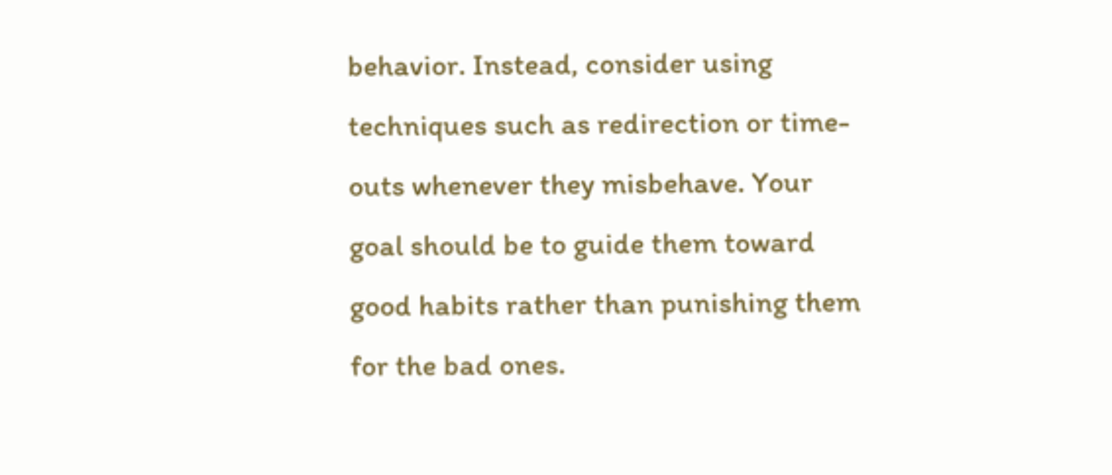behavior. Instead, consider using techniques such as redirection or time-outs whenever they misbehave. Your goal should be to guide them toward good habits rather than punishing them for the bad ones.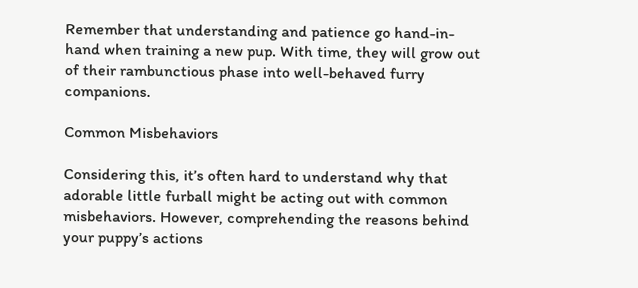Remember that understanding and patience go hand-in-hand when training a new pup. With time, they will grow out of their rambunctious phase into well-behaved furry companions.

Common Misbehaviors

Considering this, it’s often hard to understand why that adorable little furball might be acting out with common misbehaviors. However, comprehending the reasons behind your puppy’s actions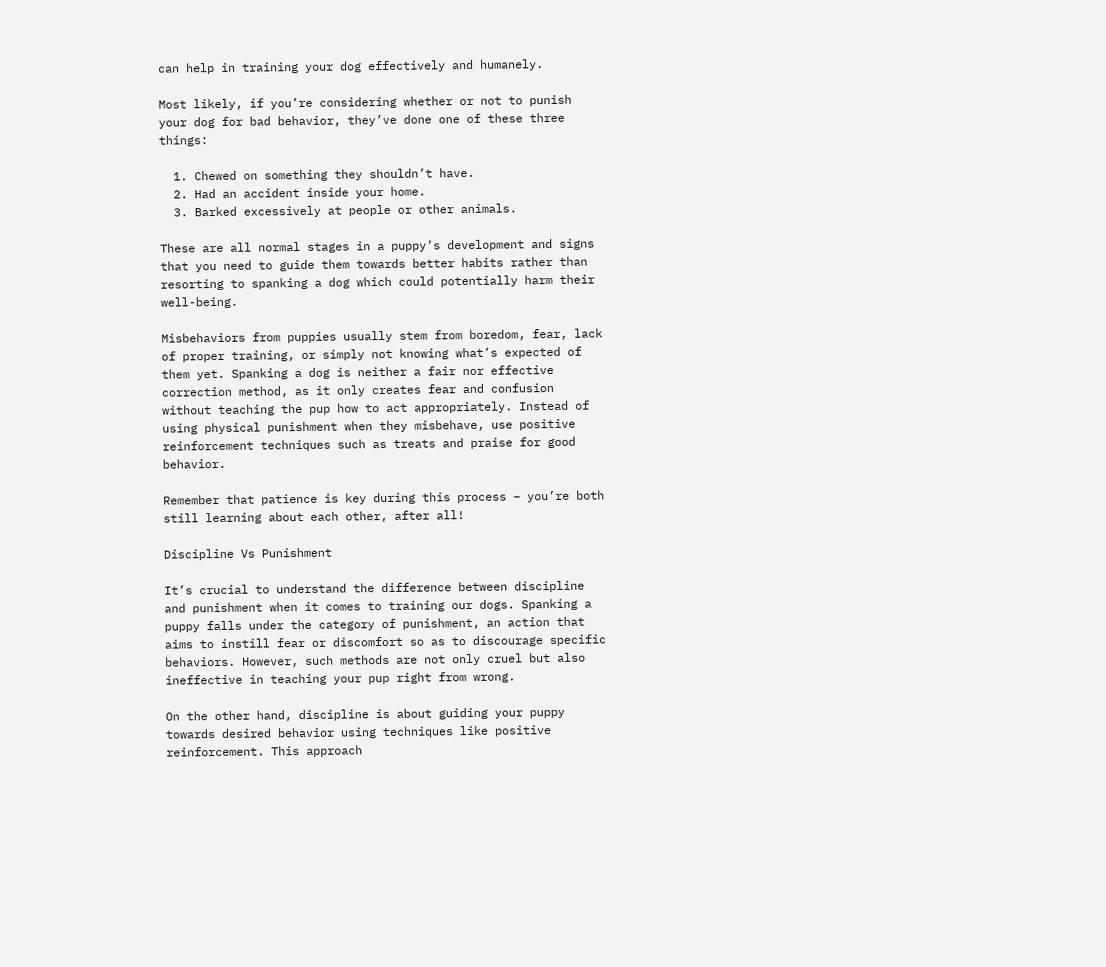can help in training your dog effectively and humanely.

Most likely, if you’re considering whether or not to punish your dog for bad behavior, they’ve done one of these three things:

  1. Chewed on something they shouldn’t have.
  2. Had an accident inside your home.
  3. Barked excessively at people or other animals.

These are all normal stages in a puppy’s development and signs that you need to guide them towards better habits rather than resorting to spanking a dog which could potentially harm their well-being.

Misbehaviors from puppies usually stem from boredom, fear, lack of proper training, or simply not knowing what’s expected of them yet. Spanking a dog is neither a fair nor effective correction method, as it only creates fear and confusion without teaching the pup how to act appropriately. Instead of using physical punishment when they misbehave, use positive reinforcement techniques such as treats and praise for good behavior.

Remember that patience is key during this process – you’re both still learning about each other, after all!

Discipline Vs Punishment

It’s crucial to understand the difference between discipline and punishment when it comes to training our dogs. Spanking a puppy falls under the category of punishment, an action that aims to instill fear or discomfort so as to discourage specific behaviors. However, such methods are not only cruel but also ineffective in teaching your pup right from wrong.

On the other hand, discipline is about guiding your puppy towards desired behavior using techniques like positive reinforcement. This approach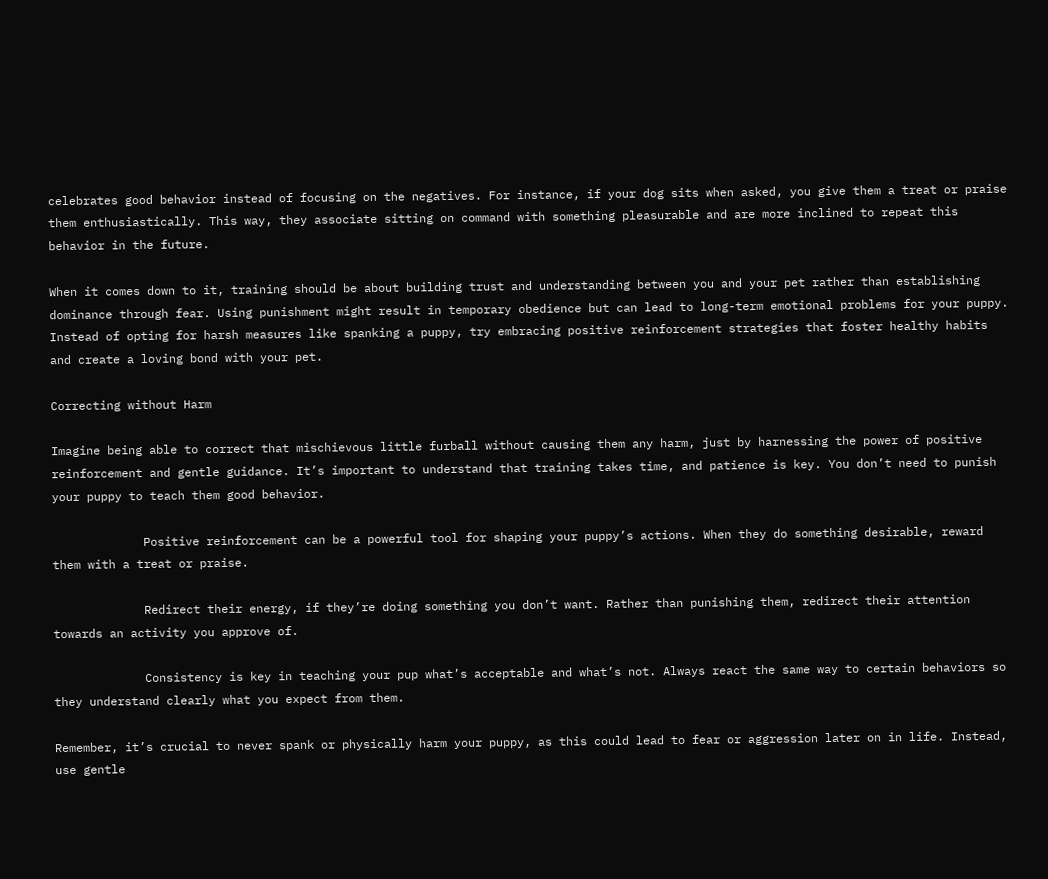celebrates good behavior instead of focusing on the negatives. For instance, if your dog sits when asked, you give them a treat or praise them enthusiastically. This way, they associate sitting on command with something pleasurable and are more inclined to repeat this behavior in the future.

When it comes down to it, training should be about building trust and understanding between you and your pet rather than establishing dominance through fear. Using punishment might result in temporary obedience but can lead to long-term emotional problems for your puppy. Instead of opting for harsh measures like spanking a puppy, try embracing positive reinforcement strategies that foster healthy habits and create a loving bond with your pet.

Correcting without Harm

Imagine being able to correct that mischievous little furball without causing them any harm, just by harnessing the power of positive reinforcement and gentle guidance. It’s important to understand that training takes time, and patience is key. You don’t need to punish your puppy to teach them good behavior.

             Positive reinforcement can be a powerful tool for shaping your puppy’s actions. When they do something desirable, reward them with a treat or praise.

             Redirect their energy, if they’re doing something you don’t want. Rather than punishing them, redirect their attention towards an activity you approve of.

             Consistency is key in teaching your pup what’s acceptable and what’s not. Always react the same way to certain behaviors so they understand clearly what you expect from them.

Remember, it’s crucial to never spank or physically harm your puppy, as this could lead to fear or aggression later on in life. Instead, use gentle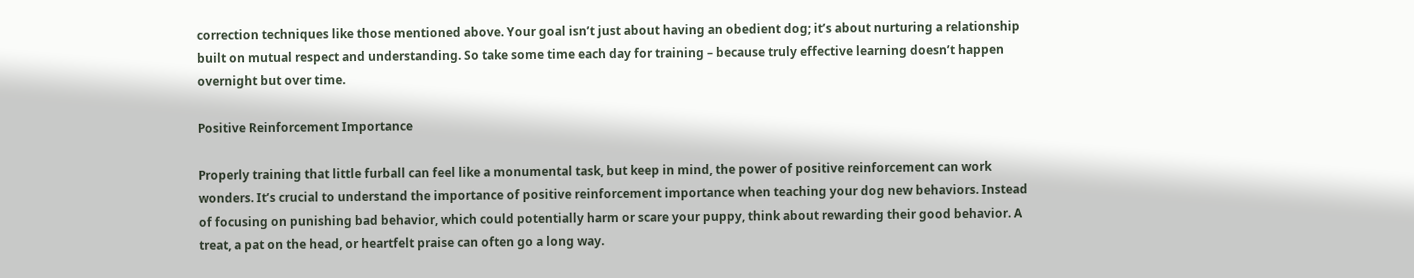correction techniques like those mentioned above. Your goal isn’t just about having an obedient dog; it’s about nurturing a relationship built on mutual respect and understanding. So take some time each day for training – because truly effective learning doesn’t happen overnight but over time.

Positive Reinforcement Importance

Properly training that little furball can feel like a monumental task, but keep in mind, the power of positive reinforcement can work wonders. It’s crucial to understand the importance of positive reinforcement importance when teaching your dog new behaviors. Instead of focusing on punishing bad behavior, which could potentially harm or scare your puppy, think about rewarding their good behavior. A treat, a pat on the head, or heartfelt praise can often go a long way.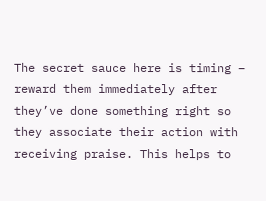The secret sauce here is timing – reward them immediately after they’ve done something right so they associate their action with receiving praise. This helps to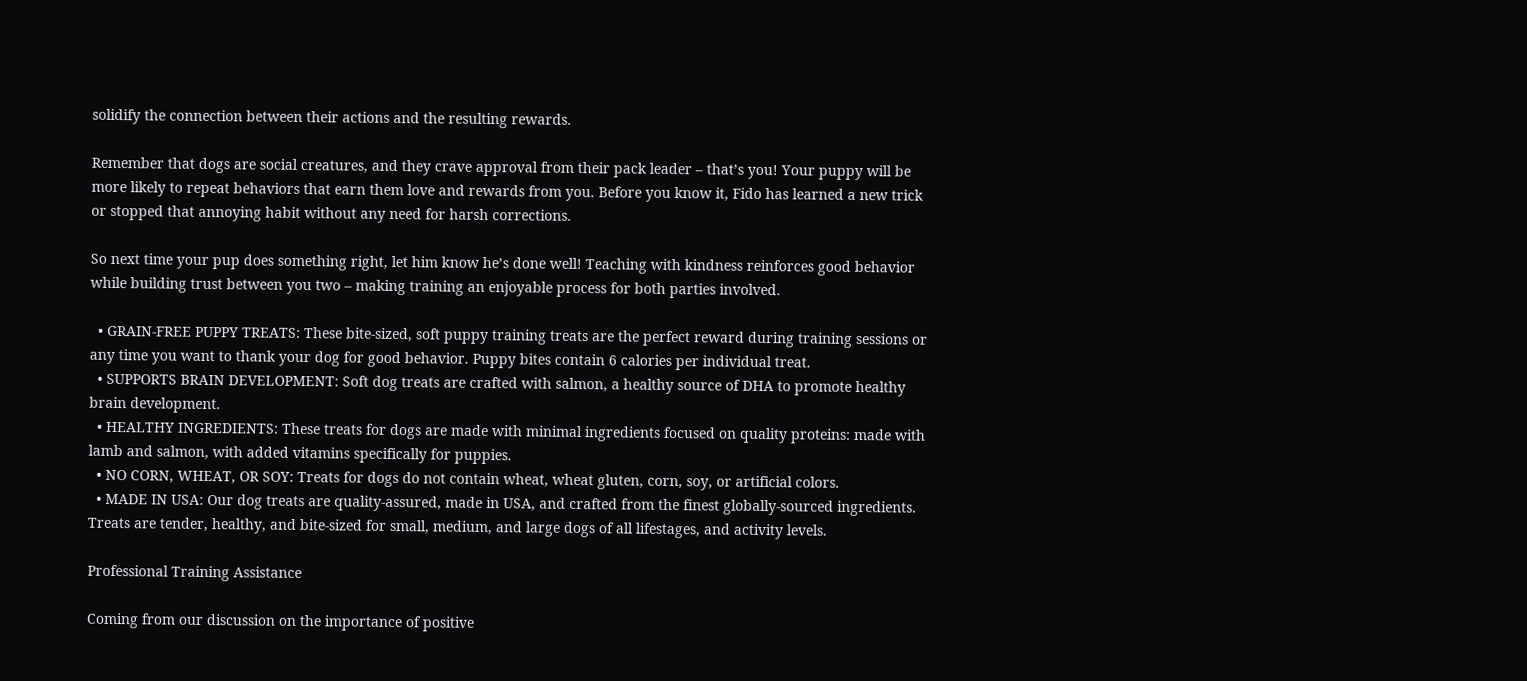solidify the connection between their actions and the resulting rewards.

Remember that dogs are social creatures, and they crave approval from their pack leader – that’s you! Your puppy will be more likely to repeat behaviors that earn them love and rewards from you. Before you know it, Fido has learned a new trick or stopped that annoying habit without any need for harsh corrections.

So next time your pup does something right, let him know he’s done well! Teaching with kindness reinforces good behavior while building trust between you two – making training an enjoyable process for both parties involved.

  • GRAIN-FREE PUPPY TREATS: These bite-sized, soft puppy training treats are the perfect reward during training sessions or any time you want to thank your dog for good behavior. Puppy bites contain 6 calories per individual treat.
  • SUPPORTS BRAIN DEVELOPMENT: Soft dog treats are crafted with salmon, a healthy source of DHA to promote healthy brain development.
  • HEALTHY INGREDIENTS: These treats for dogs are made with minimal ingredients focused on quality proteins: made with lamb and salmon, with added vitamins specifically for puppies.
  • NO CORN, WHEAT, OR SOY: Treats for dogs do not contain wheat, wheat gluten, corn, soy, or artificial colors.
  • MADE IN USA: Our dog treats are quality-assured, made in USA, and crafted from the finest globally-sourced ingredients. Treats are tender, healthy, and bite-sized for small, medium, and large dogs of all lifestages, and activity levels.

Professional Training Assistance

Coming from our discussion on the importance of positive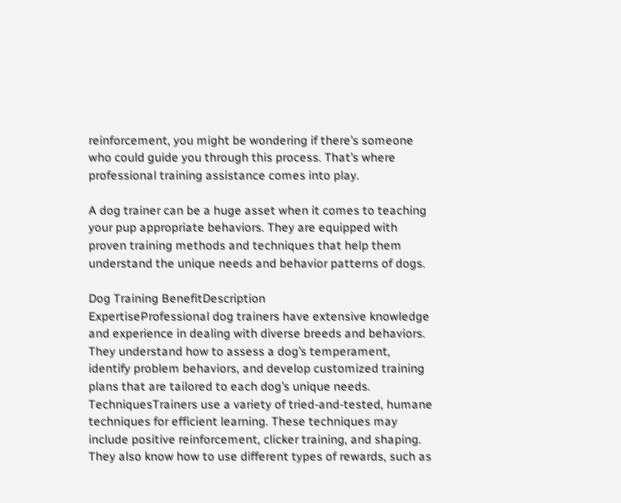reinforcement, you might be wondering if there’s someone who could guide you through this process. That’s where professional training assistance comes into play.

A dog trainer can be a huge asset when it comes to teaching your pup appropriate behaviors. They are equipped with proven training methods and techniques that help them understand the unique needs and behavior patterns of dogs.

Dog Training BenefitDescription
ExpertiseProfessional dog trainers have extensive knowledge and experience in dealing with diverse breeds and behaviors. They understand how to assess a dog’s temperament, identify problem behaviors, and develop customized training plans that are tailored to each dog’s unique needs.
TechniquesTrainers use a variety of tried-and-tested, humane techniques for efficient learning. These techniques may include positive reinforcement, clicker training, and shaping. They also know how to use different types of rewards, such as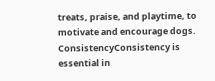treats, praise, and playtime, to motivate and encourage dogs.
ConsistencyConsistency is essential in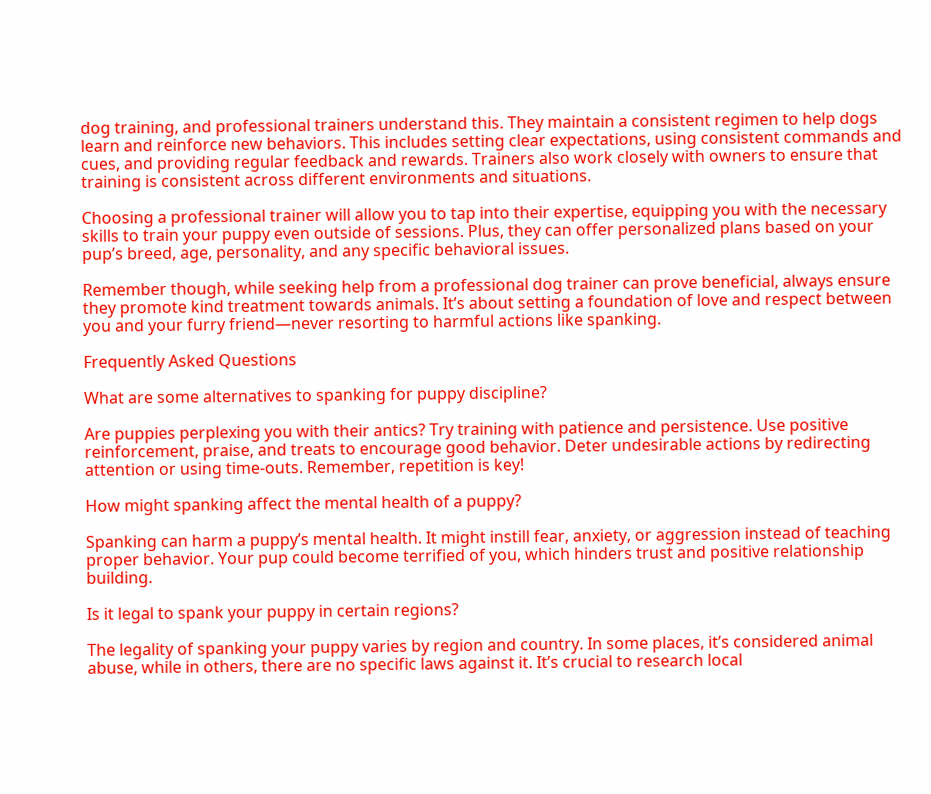dog training, and professional trainers understand this. They maintain a consistent regimen to help dogs learn and reinforce new behaviors. This includes setting clear expectations, using consistent commands and cues, and providing regular feedback and rewards. Trainers also work closely with owners to ensure that training is consistent across different environments and situations.

Choosing a professional trainer will allow you to tap into their expertise, equipping you with the necessary skills to train your puppy even outside of sessions. Plus, they can offer personalized plans based on your pup’s breed, age, personality, and any specific behavioral issues.

Remember though, while seeking help from a professional dog trainer can prove beneficial, always ensure they promote kind treatment towards animals. It’s about setting a foundation of love and respect between you and your furry friend—never resorting to harmful actions like spanking.

Frequently Asked Questions

What are some alternatives to spanking for puppy discipline?

Are puppies perplexing you with their antics? Try training with patience and persistence. Use positive reinforcement, praise, and treats to encourage good behavior. Deter undesirable actions by redirecting attention or using time-outs. Remember, repetition is key!

How might spanking affect the mental health of a puppy?

Spanking can harm a puppy’s mental health. It might instill fear, anxiety, or aggression instead of teaching proper behavior. Your pup could become terrified of you, which hinders trust and positive relationship building.

Is it legal to spank your puppy in certain regions?

The legality of spanking your puppy varies by region and country. In some places, it’s considered animal abuse, while in others, there are no specific laws against it. It’s crucial to research local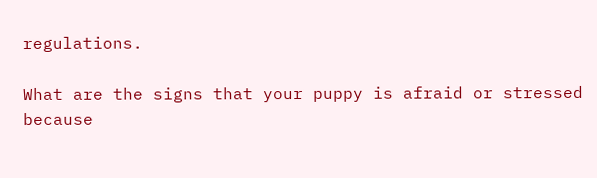regulations.

What are the signs that your puppy is afraid or stressed because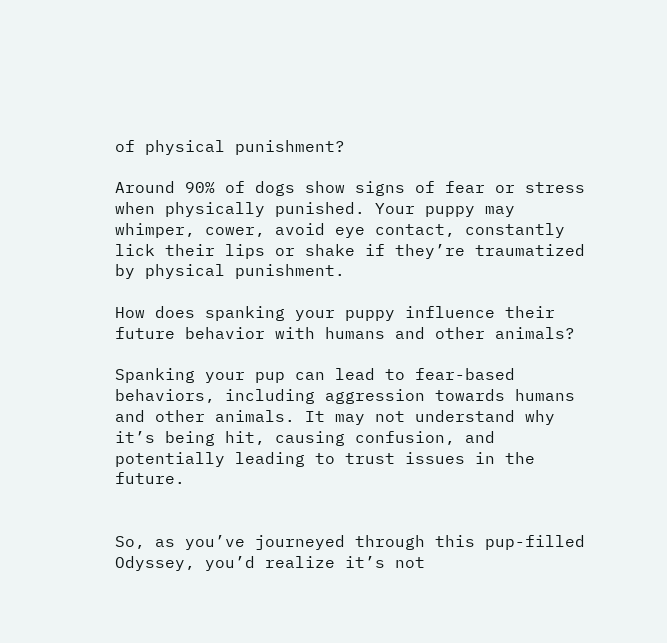of physical punishment?

Around 90% of dogs show signs of fear or stress when physically punished. Your puppy may whimper, cower, avoid eye contact, constantly lick their lips or shake if they’re traumatized by physical punishment.

How does spanking your puppy influence their future behavior with humans and other animals?

Spanking your pup can lead to fear-based behaviors, including aggression towards humans and other animals. It may not understand why it’s being hit, causing confusion, and potentially leading to trust issues in the future.


So, as you’ve journeyed through this pup-filled Odyssey, you’d realize it’s not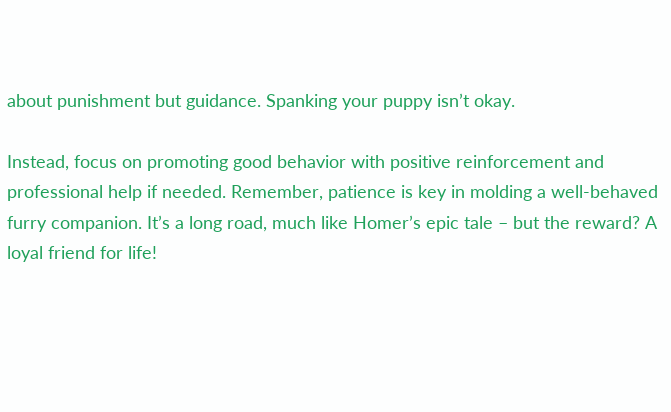about punishment but guidance. Spanking your puppy isn’t okay.

Instead, focus on promoting good behavior with positive reinforcement and professional help if needed. Remember, patience is key in molding a well-behaved furry companion. It’s a long road, much like Homer’s epic tale – but the reward? A loyal friend for life!